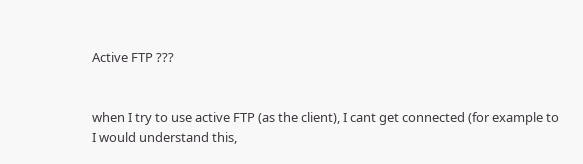Active FTP ???


when I try to use active FTP (as the client), I cant get connected (for example to
I would understand this,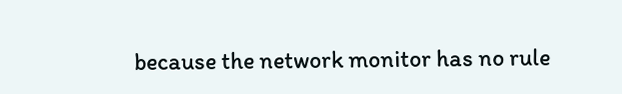because the network monitor has no rule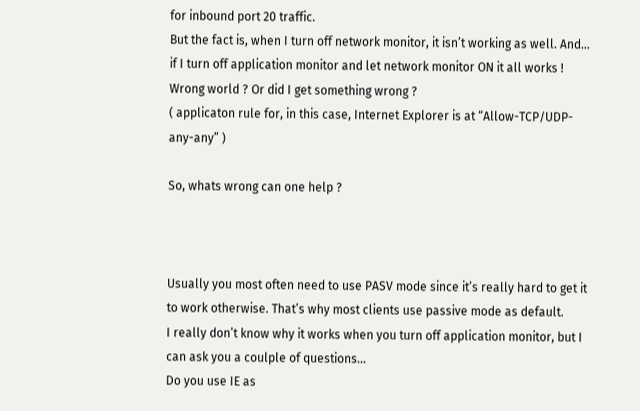for inbound port 20 traffic.
But the fact is, when I turn off network monitor, it isn’t working as well. And… if I turn off application monitor and let network monitor ON it all works ! Wrong world ? Or did I get something wrong ?
( applicaton rule for, in this case, Internet Explorer is at “Allow-TCP/UDP-any-any” )

So, whats wrong can one help ?



Usually you most often need to use PASV mode since it’s really hard to get it to work otherwise. That’s why most clients use passive mode as default.
I really don’t know why it works when you turn off application monitor, but I can ask you a coulple of questions…
Do you use IE as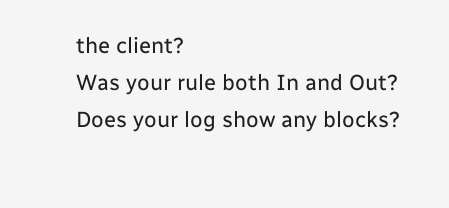the client?
Was your rule both In and Out?
Does your log show any blocks?